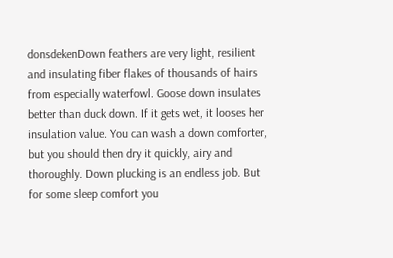donsdekenDown feathers are very light, resilient and insulating fiber flakes of thousands of hairs from especially waterfowl. Goose down insulates better than duck down. If it gets wet, it looses her insulation value. You can wash a down comforter, but you should then dry it quickly, airy and thoroughly. Down plucking is an endless job. But for some sleep comfort you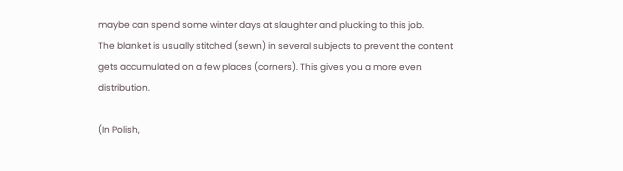maybe can spend some winter days at slaughter and plucking to this job.
The blanket is usually stitched (sewn) in several subjects to prevent the content gets accumulated on a few places (corners). This gives you a more even distribution.

(In Polish,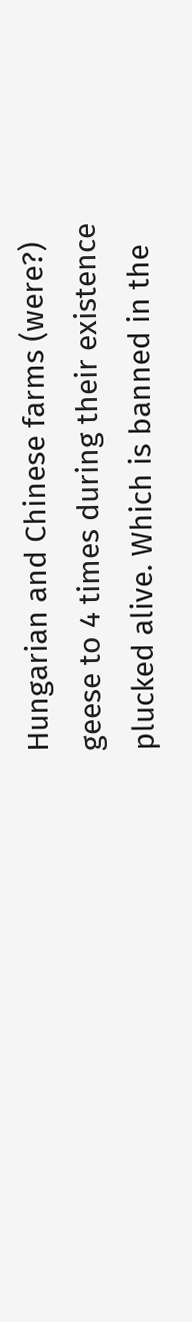Hungarian and Chinese farms (were?) geese to 4 times during their existence plucked alive. Which is banned in the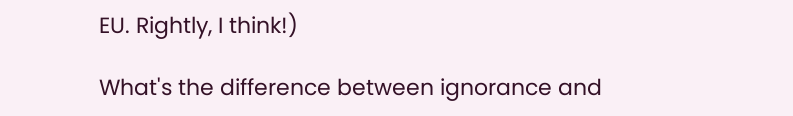EU. Rightly, I think!)

What's the difference between ignorance and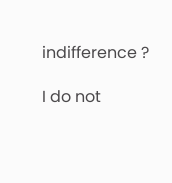indifference ?

I do not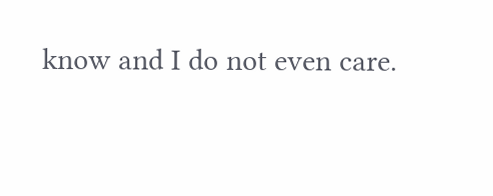know and I do not even care.